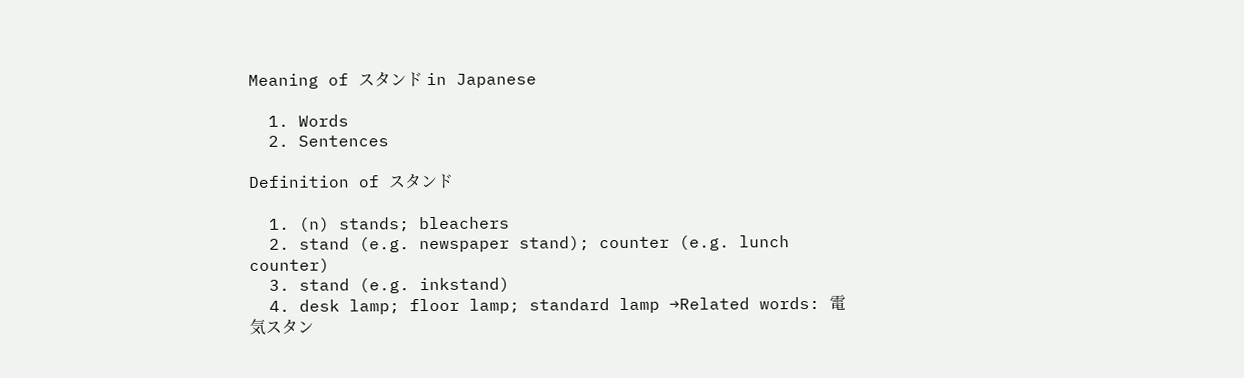Meaning of スタンド in Japanese

  1. Words
  2. Sentences

Definition of スタンド

  1. (n) stands; bleachers
  2. stand (e.g. newspaper stand); counter (e.g. lunch counter)
  3. stand (e.g. inkstand)
  4. desk lamp; floor lamp; standard lamp →Related words: 電気スタン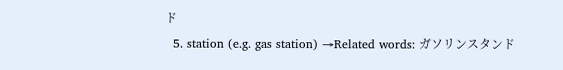ド
  5. station (e.g. gas station) →Related words: ガソリンスタンド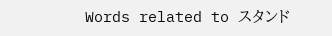Words related to スタンド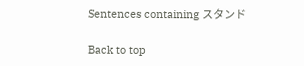Sentences containing スタンド

Back to top